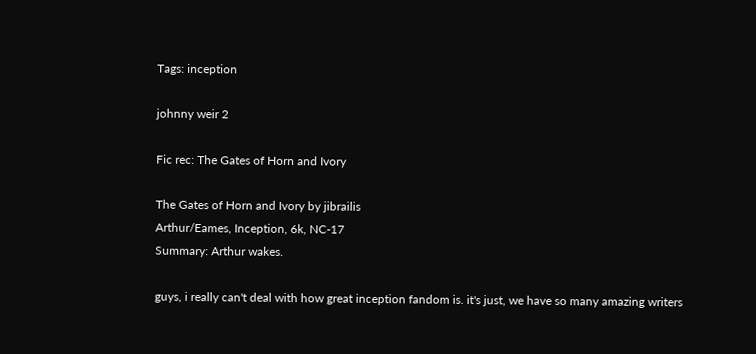Tags: inception

johnny weir 2

Fic rec: The Gates of Horn and Ivory

The Gates of Horn and Ivory by jibrailis
Arthur/Eames, Inception, 6k, NC-17
Summary: Arthur wakes.

guys, i really can't deal with how great inception fandom is. it's just, we have so many amazing writers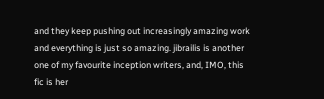and they keep pushing out increasingly amazing work and everything is just so amazing. jibrailis is another one of my favourite inception writers, and, IMO, this fic is her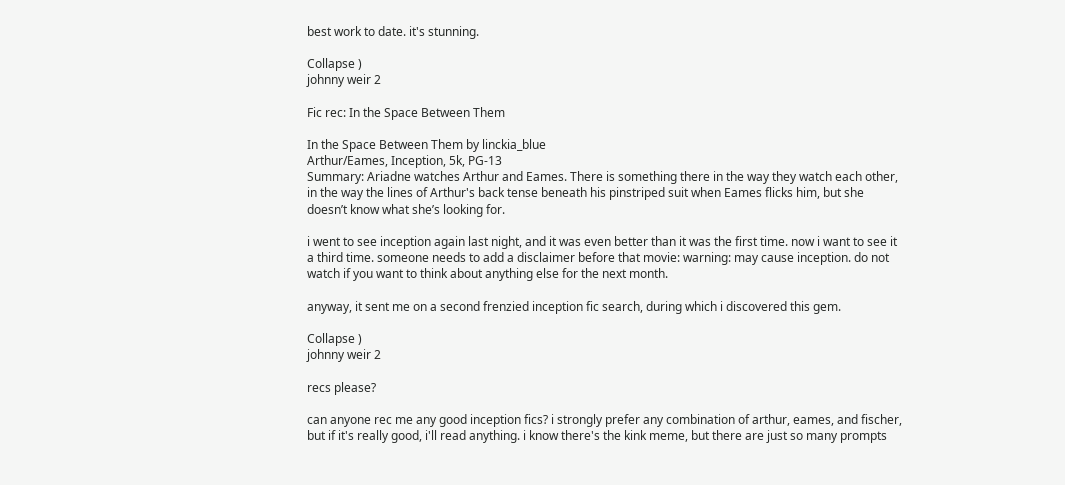best work to date. it's stunning.

Collapse )
johnny weir 2

Fic rec: In the Space Between Them

In the Space Between Them by linckia_blue
Arthur/Eames, Inception, 5k, PG-13
Summary: Ariadne watches Arthur and Eames. There is something there in the way they watch each other, in the way the lines of Arthur's back tense beneath his pinstriped suit when Eames flicks him, but she doesn’t know what she’s looking for.

i went to see inception again last night, and it was even better than it was the first time. now i want to see it a third time. someone needs to add a disclaimer before that movie: warning: may cause inception. do not watch if you want to think about anything else for the next month.

anyway, it sent me on a second frenzied inception fic search, during which i discovered this gem.

Collapse )
johnny weir 2

recs please?

can anyone rec me any good inception fics? i strongly prefer any combination of arthur, eames, and fischer, but if it's really good, i'll read anything. i know there's the kink meme, but there are just so many prompts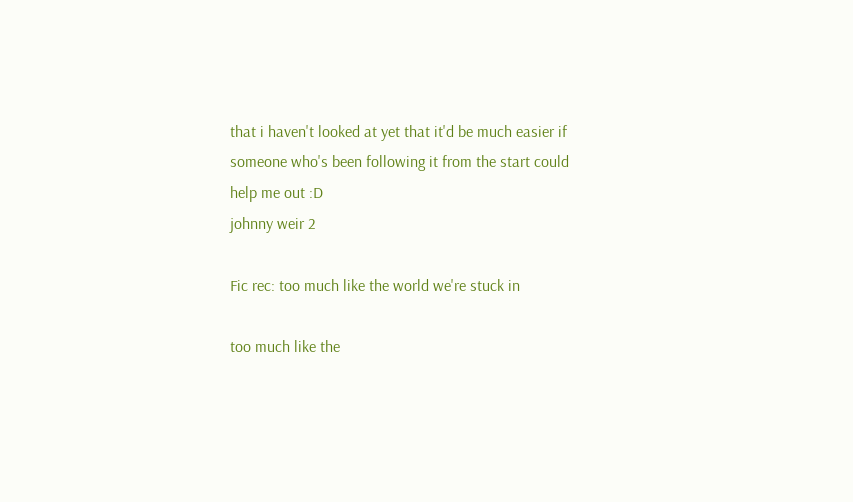that i haven't looked at yet that it'd be much easier if someone who's been following it from the start could help me out :D
johnny weir 2

Fic rec: too much like the world we're stuck in

too much like the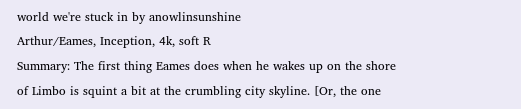world we're stuck in by anowlinsunshine
Arthur/Eames, Inception, 4k, soft R
Summary: The first thing Eames does when he wakes up on the shore of Limbo is squint a bit at the crumbling city skyline. [Or, the one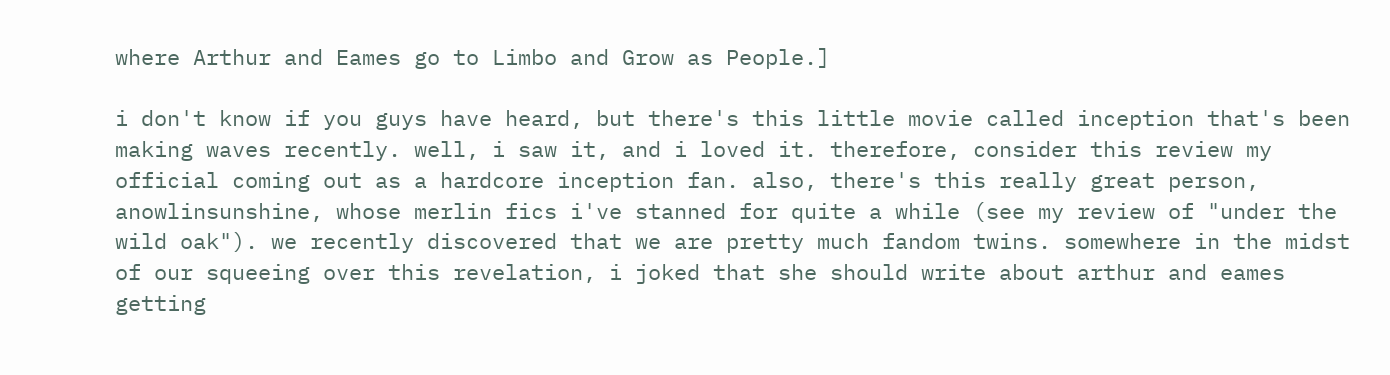where Arthur and Eames go to Limbo and Grow as People.]

i don't know if you guys have heard, but there's this little movie called inception that's been making waves recently. well, i saw it, and i loved it. therefore, consider this review my official coming out as a hardcore inception fan. also, there's this really great person, anowlinsunshine, whose merlin fics i've stanned for quite a while (see my review of "under the wild oak"). we recently discovered that we are pretty much fandom twins. somewhere in the midst of our squeeing over this revelation, i joked that she should write about arthur and eames getting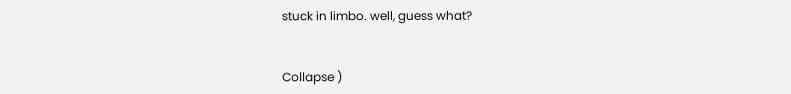stuck in limbo. well, guess what?


Collapse )